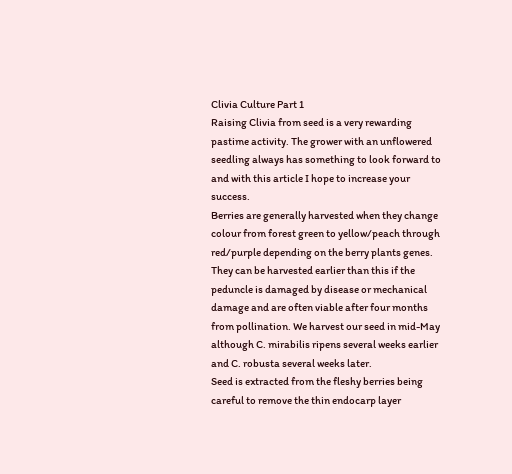Clivia Culture Part 1
Raising Clivia from seed is a very rewarding pastime activity. The grower with an unflowered seedling always has something to look forward to and with this article I hope to increase your success.
Berries are generally harvested when they change colour from forest green to yellow/peach through red/purple depending on the berry plants genes. They can be harvested earlier than this if the peduncle is damaged by disease or mechanical damage and are often viable after four months from pollination. We harvest our seed in mid-May although C. mirabilis ripens several weeks earlier and C. robusta several weeks later.
Seed is extracted from the fleshy berries being careful to remove the thin endocarp layer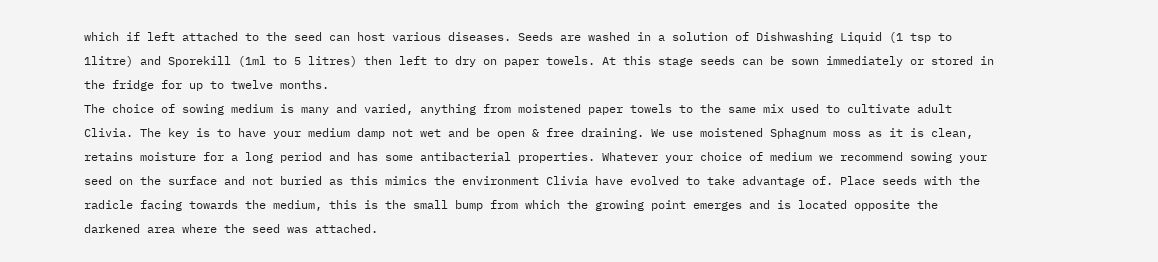which if left attached to the seed can host various diseases. Seeds are washed in a solution of Dishwashing Liquid (1 tsp to 1litre) and Sporekill (1ml to 5 litres) then left to dry on paper towels. At this stage seeds can be sown immediately or stored in the fridge for up to twelve months.
The choice of sowing medium is many and varied, anything from moistened paper towels to the same mix used to cultivate adult Clivia. The key is to have your medium damp not wet and be open & free draining. We use moistened Sphagnum moss as it is clean, retains moisture for a long period and has some antibacterial properties. Whatever your choice of medium we recommend sowing your seed on the surface and not buried as this mimics the environment Clivia have evolved to take advantage of. Place seeds with the radicle facing towards the medium, this is the small bump from which the growing point emerges and is located opposite the darkened area where the seed was attached.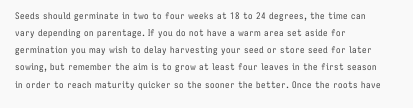Seeds should germinate in two to four weeks at 18 to 24 degrees, the time can vary depending on parentage. If you do not have a warm area set aside for germination you may wish to delay harvesting your seed or store seed for later sowing, but remember the aim is to grow at least four leaves in the first season in order to reach maturity quicker so the sooner the better. Once the roots have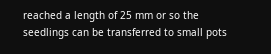reached a length of 25 mm or so the seedlings can be transferred to small pots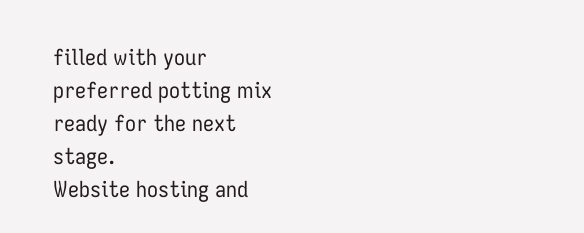filled with your preferred potting mix ready for the next stage.
Website hosting and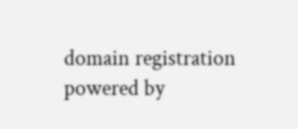domain registration powered by